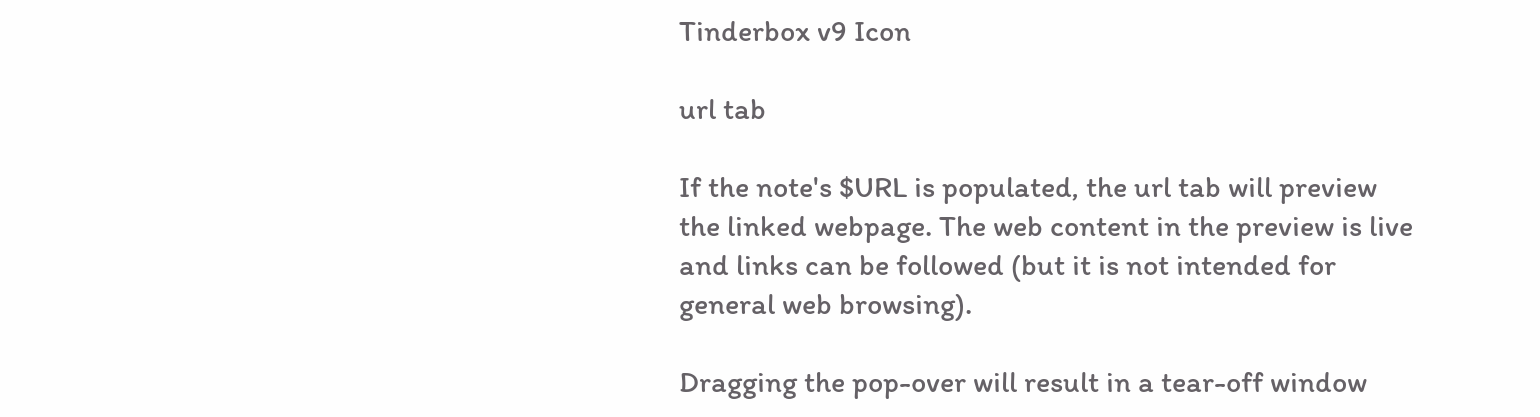Tinderbox v9 Icon

url tab

If the note's $URL is populated, the url tab will preview the linked webpage. The web content in the preview is live and links can be followed (but it is not intended for general web browsing).

Dragging the pop-over will result in a tear-off window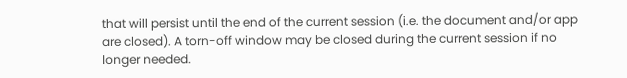that will persist until the end of the current session (i.e. the document and/or app are closed). A torn-off window may be closed during the current session if no longer needed.